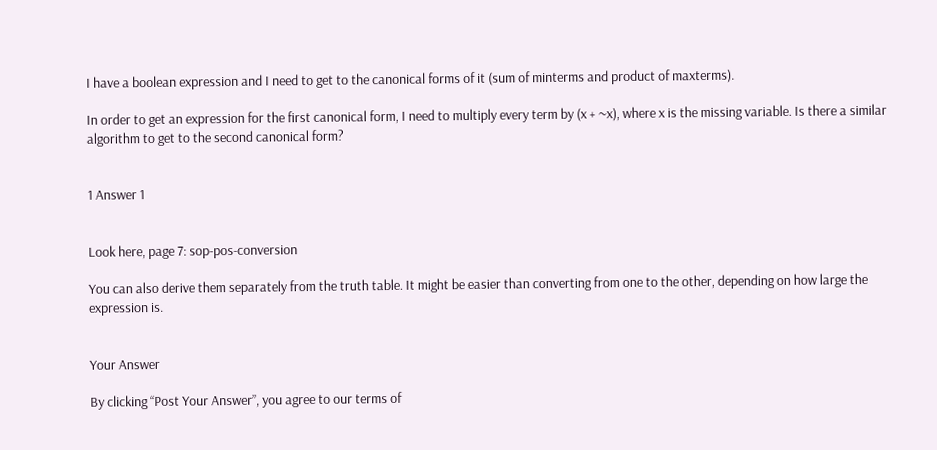I have a boolean expression and I need to get to the canonical forms of it (sum of minterms and product of maxterms).

In order to get an expression for the first canonical form, I need to multiply every term by (x + ~x), where x is the missing variable. Is there a similar algorithm to get to the second canonical form?


1 Answer 1


Look here, page 7: sop-pos-conversion

You can also derive them separately from the truth table. It might be easier than converting from one to the other, depending on how large the expression is.


Your Answer

By clicking “Post Your Answer”, you agree to our terms of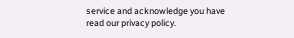service and acknowledge you have read our privacy policy.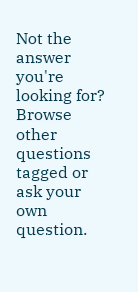Not the answer you're looking for? Browse other questions tagged or ask your own question.